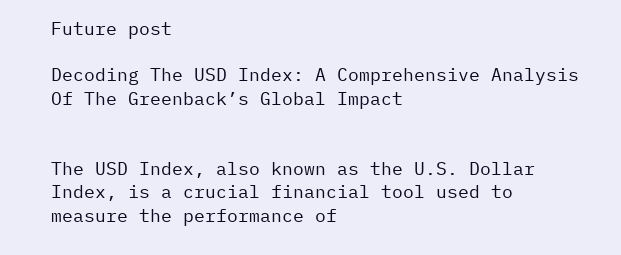Future post

Decoding The USD Index: A Comprehensive Analysis Of The Greenback’s Global Impact


The USD Index, also known as the U.S. Dollar Index, is a crucial financial tool used to measure the performance of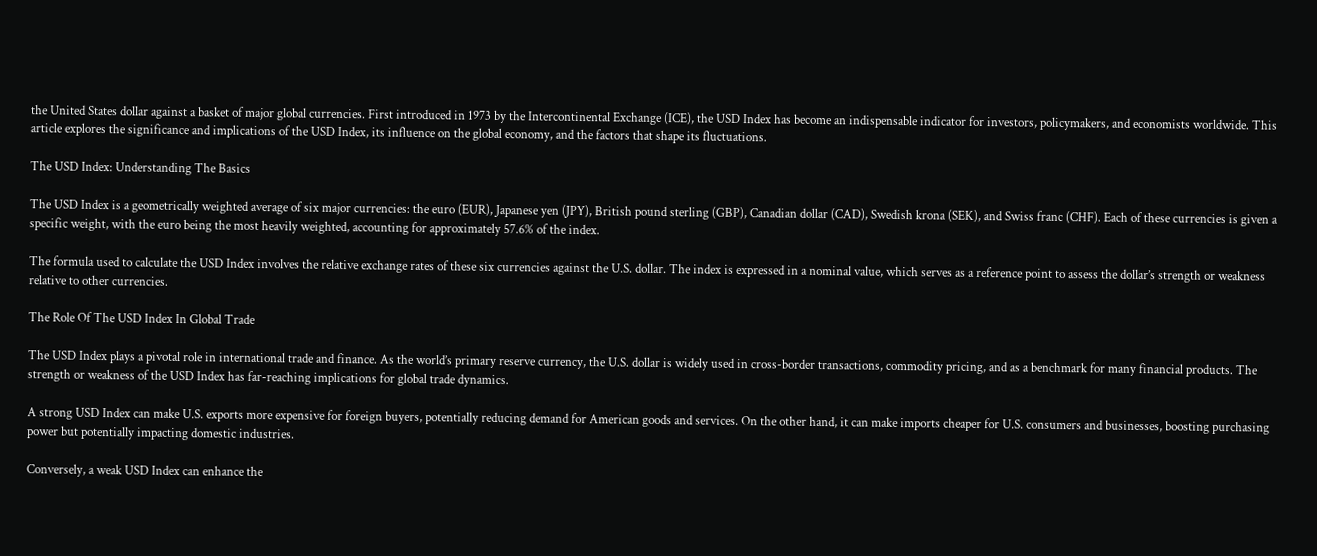the United States dollar against a basket of major global currencies. First introduced in 1973 by the Intercontinental Exchange (ICE), the USD Index has become an indispensable indicator for investors, policymakers, and economists worldwide. This article explores the significance and implications of the USD Index, its influence on the global economy, and the factors that shape its fluctuations.

The USD Index: Understanding The Basics

The USD Index is a geometrically weighted average of six major currencies: the euro (EUR), Japanese yen (JPY), British pound sterling (GBP), Canadian dollar (CAD), Swedish krona (SEK), and Swiss franc (CHF). Each of these currencies is given a specific weight, with the euro being the most heavily weighted, accounting for approximately 57.6% of the index.

The formula used to calculate the USD Index involves the relative exchange rates of these six currencies against the U.S. dollar. The index is expressed in a nominal value, which serves as a reference point to assess the dollar’s strength or weakness relative to other currencies.

The Role Of The USD Index In Global Trade

The USD Index plays a pivotal role in international trade and finance. As the world’s primary reserve currency, the U.S. dollar is widely used in cross-border transactions, commodity pricing, and as a benchmark for many financial products. The strength or weakness of the USD Index has far-reaching implications for global trade dynamics.

A strong USD Index can make U.S. exports more expensive for foreign buyers, potentially reducing demand for American goods and services. On the other hand, it can make imports cheaper for U.S. consumers and businesses, boosting purchasing power but potentially impacting domestic industries.

Conversely, a weak USD Index can enhance the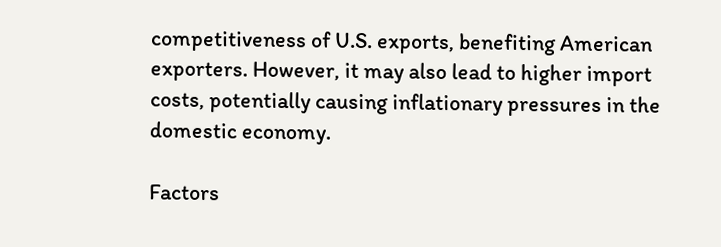competitiveness of U.S. exports, benefiting American exporters. However, it may also lead to higher import costs, potentially causing inflationary pressures in the domestic economy.

Factors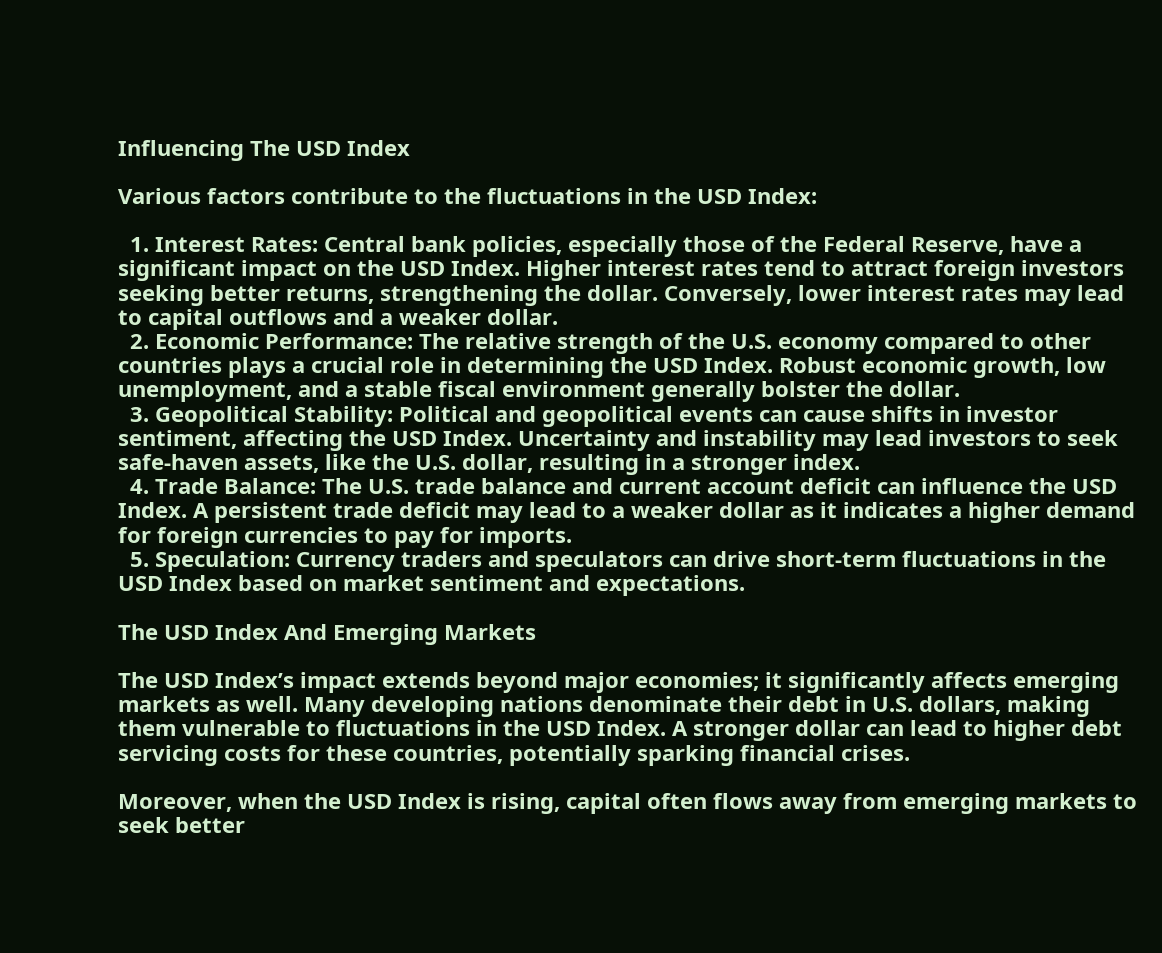Influencing The USD Index

Various factors contribute to the fluctuations in the USD Index:

  1. Interest Rates: Central bank policies, especially those of the Federal Reserve, have a significant impact on the USD Index. Higher interest rates tend to attract foreign investors seeking better returns, strengthening the dollar. Conversely, lower interest rates may lead to capital outflows and a weaker dollar.
  2. Economic Performance: The relative strength of the U.S. economy compared to other countries plays a crucial role in determining the USD Index. Robust economic growth, low unemployment, and a stable fiscal environment generally bolster the dollar.
  3. Geopolitical Stability: Political and geopolitical events can cause shifts in investor sentiment, affecting the USD Index. Uncertainty and instability may lead investors to seek safe-haven assets, like the U.S. dollar, resulting in a stronger index.
  4. Trade Balance: The U.S. trade balance and current account deficit can influence the USD Index. A persistent trade deficit may lead to a weaker dollar as it indicates a higher demand for foreign currencies to pay for imports.
  5. Speculation: Currency traders and speculators can drive short-term fluctuations in the USD Index based on market sentiment and expectations.

The USD Index And Emerging Markets

The USD Index’s impact extends beyond major economies; it significantly affects emerging markets as well. Many developing nations denominate their debt in U.S. dollars, making them vulnerable to fluctuations in the USD Index. A stronger dollar can lead to higher debt servicing costs for these countries, potentially sparking financial crises.

Moreover, when the USD Index is rising, capital often flows away from emerging markets to seek better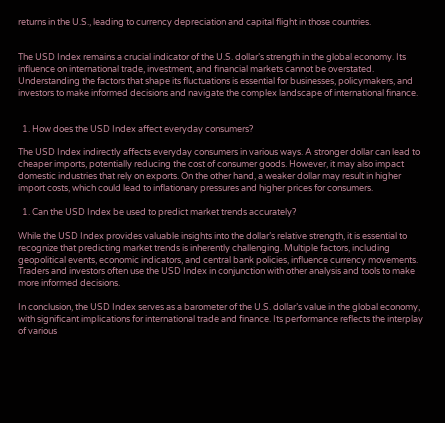returns in the U.S., leading to currency depreciation and capital flight in those countries.


The USD Index remains a crucial indicator of the U.S. dollar’s strength in the global economy. Its influence on international trade, investment, and financial markets cannot be overstated. Understanding the factors that shape its fluctuations is essential for businesses, policymakers, and investors to make informed decisions and navigate the complex landscape of international finance.


  1. How does the USD Index affect everyday consumers?

The USD Index indirectly affects everyday consumers in various ways. A stronger dollar can lead to cheaper imports, potentially reducing the cost of consumer goods. However, it may also impact domestic industries that rely on exports. On the other hand, a weaker dollar may result in higher import costs, which could lead to inflationary pressures and higher prices for consumers.

  1. Can the USD Index be used to predict market trends accurately?

While the USD Index provides valuable insights into the dollar’s relative strength, it is essential to recognize that predicting market trends is inherently challenging. Multiple factors, including geopolitical events, economic indicators, and central bank policies, influence currency movements. Traders and investors often use the USD Index in conjunction with other analysis and tools to make more informed decisions.

In conclusion, the USD Index serves as a barometer of the U.S. dollar’s value in the global economy, with significant implications for international trade and finance. Its performance reflects the interplay of various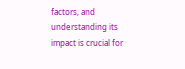factors, and understanding its impact is crucial for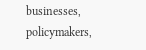businesses, policymakers,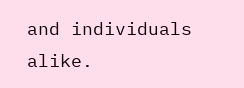and individuals alike.